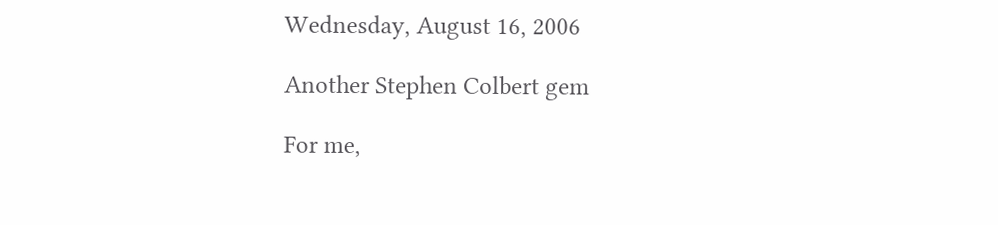Wednesday, August 16, 2006

Another Stephen Colbert gem

For me,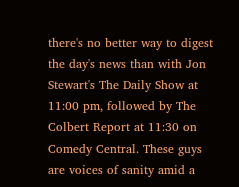there's no better way to digest the day's news than with Jon Stewart's The Daily Show at 11:00 pm, followed by The Colbert Report at 11:30 on Comedy Central. These guys are voices of sanity amid a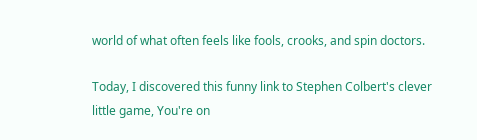world of what often feels like fools, crooks, and spin doctors.

Today, I discovered this funny link to Stephen Colbert's clever little game, You're on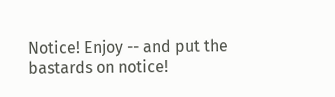Notice! Enjoy -- and put the bastards on notice!